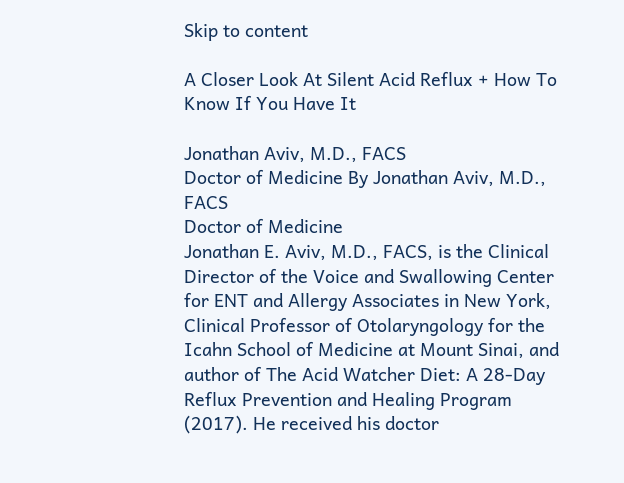Skip to content

A Closer Look At Silent Acid Reflux + How To Know If You Have It

Jonathan Aviv, M.D., FACS
Doctor of Medicine By Jonathan Aviv, M.D., FACS
Doctor of Medicine
Jonathan E. Aviv, M.D., FACS, is the Clinical Director of the Voice and Swallowing Center for ENT and Allergy Associates in New York, Clinical Professor of Otolaryngology for the Icahn School of Medicine at Mount Sinai, and author of The Acid Watcher Diet: A 28-Day Reflux Prevention and Healing Program (2017). He received his doctor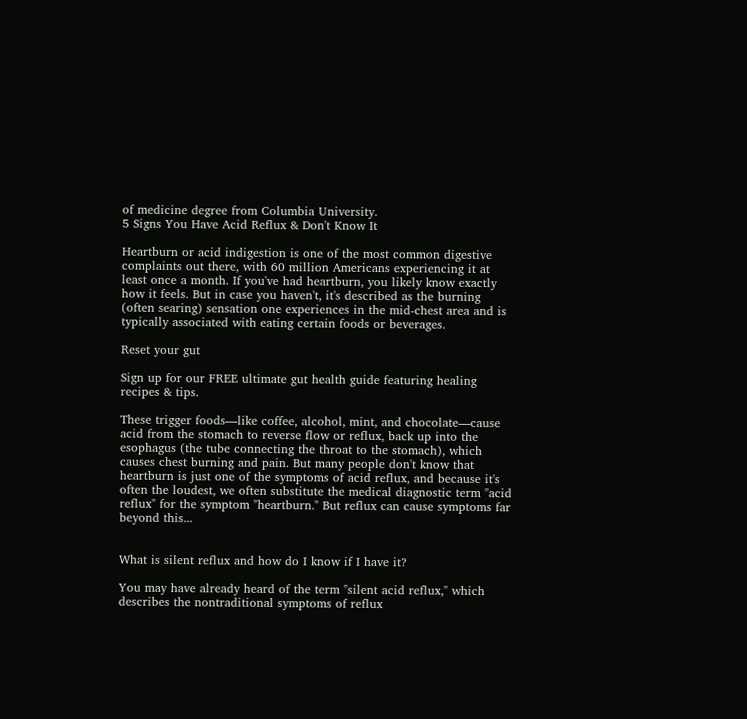of medicine degree from Columbia University.
5 Signs You Have Acid Reflux & Don't Know It

Heartburn or acid indigestion is one of the most common digestive complaints out there, with 60 million Americans experiencing it at least once a month. If you've had heartburn, you likely know exactly how it feels. But in case you haven't, it's described as the burning (often searing) sensation one experiences in the mid-chest area and is typically associated with eating certain foods or beverages.

Reset your gut

Sign up for our FREE ultimate gut health guide featuring healing recipes & tips.

These trigger foods—like coffee, alcohol, mint, and chocolate—cause acid from the stomach to reverse flow or reflux, back up into the esophagus (the tube connecting the throat to the stomach), which causes chest burning and pain. But many people don't know that heartburn is just one of the symptoms of acid reflux, and because it's often the loudest, we often substitute the medical diagnostic term "acid reflux" for the symptom "heartburn." But reflux can cause symptoms far beyond this...


What is silent reflux and how do I know if I have it?

You may have already heard of the term "silent acid reflux," which describes the nontraditional symptoms of reflux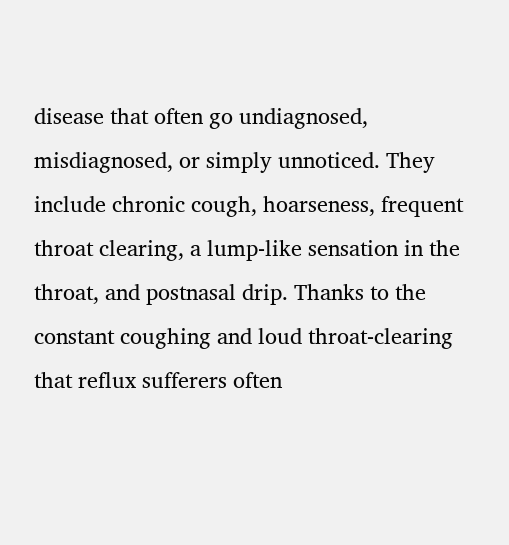disease that often go undiagnosed, misdiagnosed, or simply unnoticed. They include chronic cough, hoarseness, frequent throat clearing, a lump-like sensation in the throat, and postnasal drip. Thanks to the constant coughing and loud throat-clearing that reflux sufferers often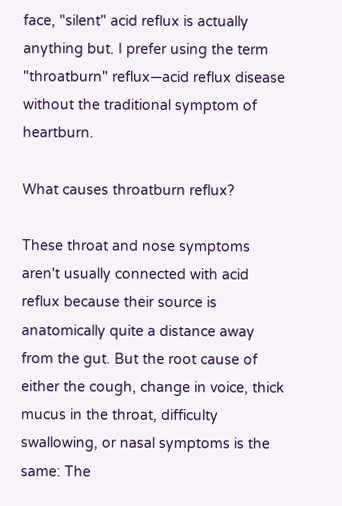face, "silent" acid reflux is actually anything but. I prefer using the term "throatburn" reflux—acid reflux disease without the traditional symptom of heartburn.

What causes throatburn reflux?

These throat and nose symptoms aren't usually connected with acid reflux because their source is anatomically quite a distance away from the gut. But the root cause of either the cough, change in voice, thick mucus in the throat, difficulty swallowing, or nasal symptoms is the same: The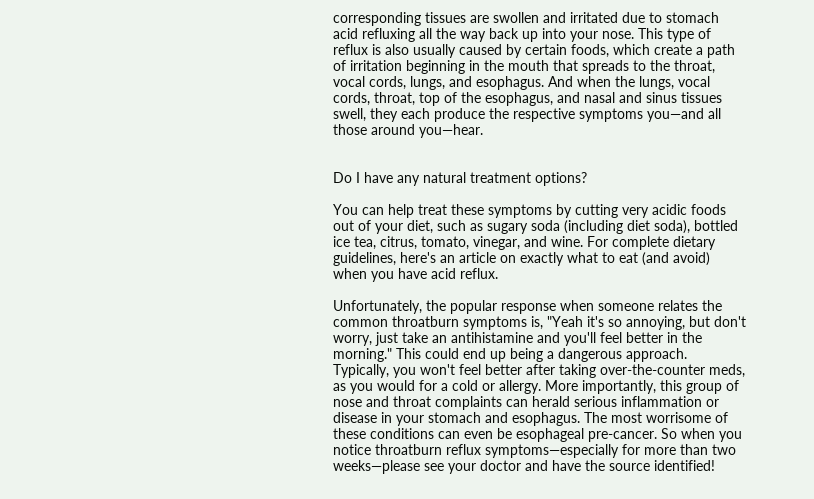corresponding tissues are swollen and irritated due to stomach acid refluxing all the way back up into your nose. This type of reflux is also usually caused by certain foods, which create a path of irritation beginning in the mouth that spreads to the throat, vocal cords, lungs, and esophagus. And when the lungs, vocal cords, throat, top of the esophagus, and nasal and sinus tissues swell, they each produce the respective symptoms you—and all those around you—hear.


Do I have any natural treatment options?

You can help treat these symptoms by cutting very acidic foods out of your diet, such as sugary soda (including diet soda), bottled ice tea, citrus, tomato, vinegar, and wine. For complete dietary guidelines, here's an article on exactly what to eat (and avoid) when you have acid reflux.

Unfortunately, the popular response when someone relates the common throatburn symptoms is, "Yeah it's so annoying, but don't worry, just take an antihistamine and you'll feel better in the morning." This could end up being a dangerous approach. Typically, you won't feel better after taking over-the-counter meds, as you would for a cold or allergy. More importantly, this group of nose and throat complaints can herald serious inflammation or disease in your stomach and esophagus. The most worrisome of these conditions can even be esophageal pre-cancer. So when you notice throatburn reflux symptoms—especially for more than two weeks—please see your doctor and have the source identified!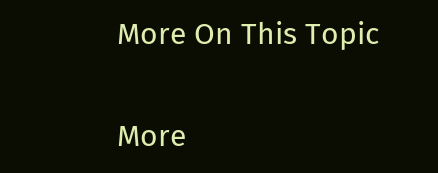More On This Topic

More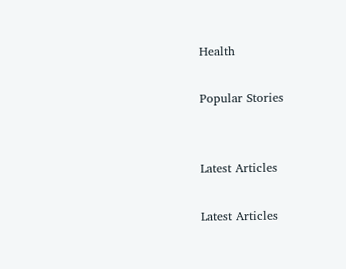Health

Popular Stories


Latest Articles

Latest Articles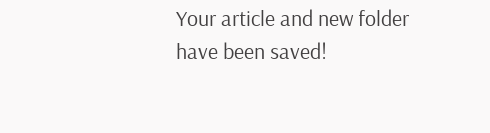Your article and new folder have been saved!